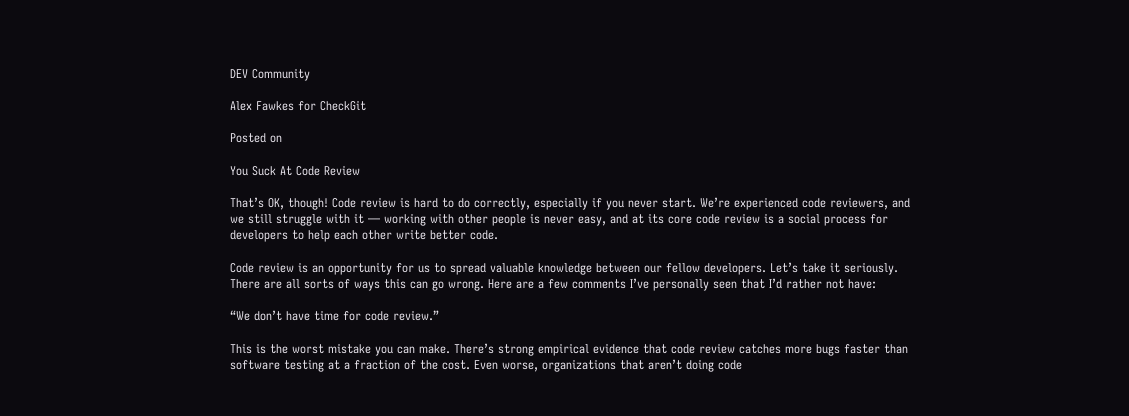DEV Community

Alex Fawkes for CheckGit

Posted on

You Suck At Code Review

That’s OK, though! Code review is hard to do correctly, especially if you never start. We’re experienced code reviewers, and we still struggle with it — working with other people is never easy, and at its core code review is a social process for developers to help each other write better code.

Code review is an opportunity for us to spread valuable knowledge between our fellow developers. Let’s take it seriously.
There are all sorts of ways this can go wrong. Here are a few comments I’ve personally seen that I’d rather not have:

“We don’t have time for code review.”

This is the worst mistake you can make. There’s strong empirical evidence that code review catches more bugs faster than software testing at a fraction of the cost. Even worse, organizations that aren’t doing code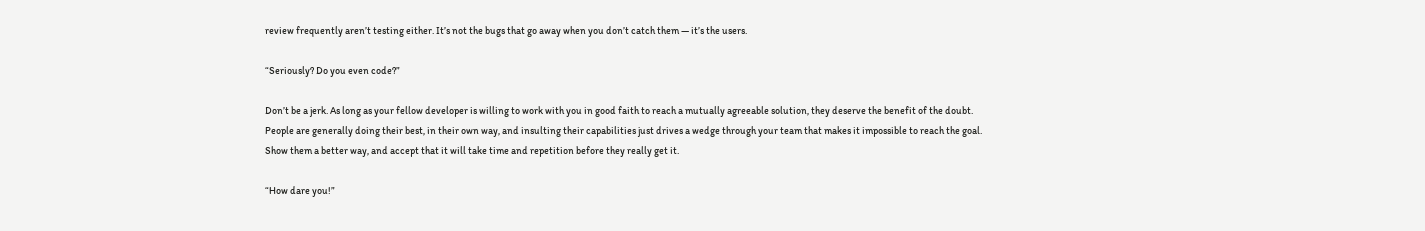review frequently aren’t testing either. It’s not the bugs that go away when you don’t catch them — it’s the users.

“Seriously? Do you even code?”

Don’t be a jerk. As long as your fellow developer is willing to work with you in good faith to reach a mutually agreeable solution, they deserve the benefit of the doubt. People are generally doing their best, in their own way, and insulting their capabilities just drives a wedge through your team that makes it impossible to reach the goal. Show them a better way, and accept that it will take time and repetition before they really get it.

“How dare you!”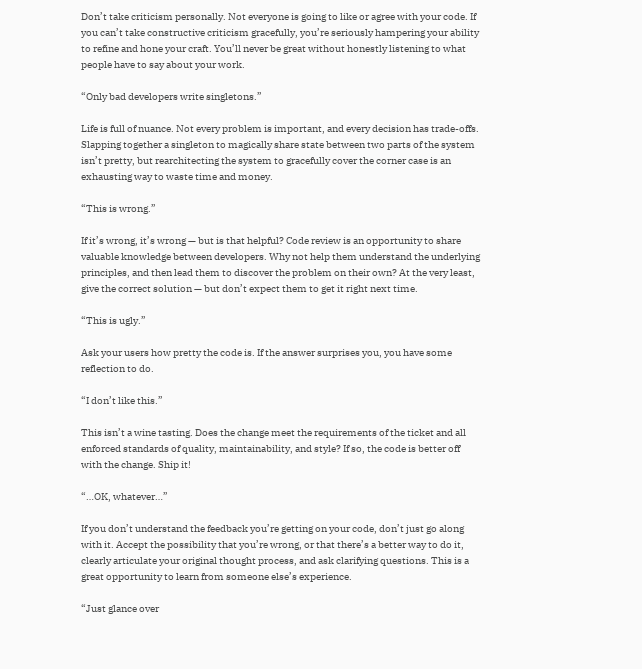Don’t take criticism personally. Not everyone is going to like or agree with your code. If you can’t take constructive criticism gracefully, you’re seriously hampering your ability to refine and hone your craft. You’ll never be great without honestly listening to what people have to say about your work.

“Only bad developers write singletons.”

Life is full of nuance. Not every problem is important, and every decision has trade-offs. Slapping together a singleton to magically share state between two parts of the system isn’t pretty, but rearchitecting the system to gracefully cover the corner case is an exhausting way to waste time and money.

“This is wrong.”

If it’s wrong, it’s wrong — but is that helpful? Code review is an opportunity to share valuable knowledge between developers. Why not help them understand the underlying principles, and then lead them to discover the problem on their own? At the very least, give the correct solution — but don’t expect them to get it right next time.

“This is ugly.”

Ask your users how pretty the code is. If the answer surprises you, you have some reflection to do.

“I don’t like this.”

This isn’t a wine tasting. Does the change meet the requirements of the ticket and all enforced standards of quality, maintainability, and style? If so, the code is better off with the change. Ship it!

“…OK, whatever…”

If you don’t understand the feedback you’re getting on your code, don’t just go along with it. Accept the possibility that you’re wrong, or that there’s a better way to do it, clearly articulate your original thought process, and ask clarifying questions. This is a great opportunity to learn from someone else’s experience.

“Just glance over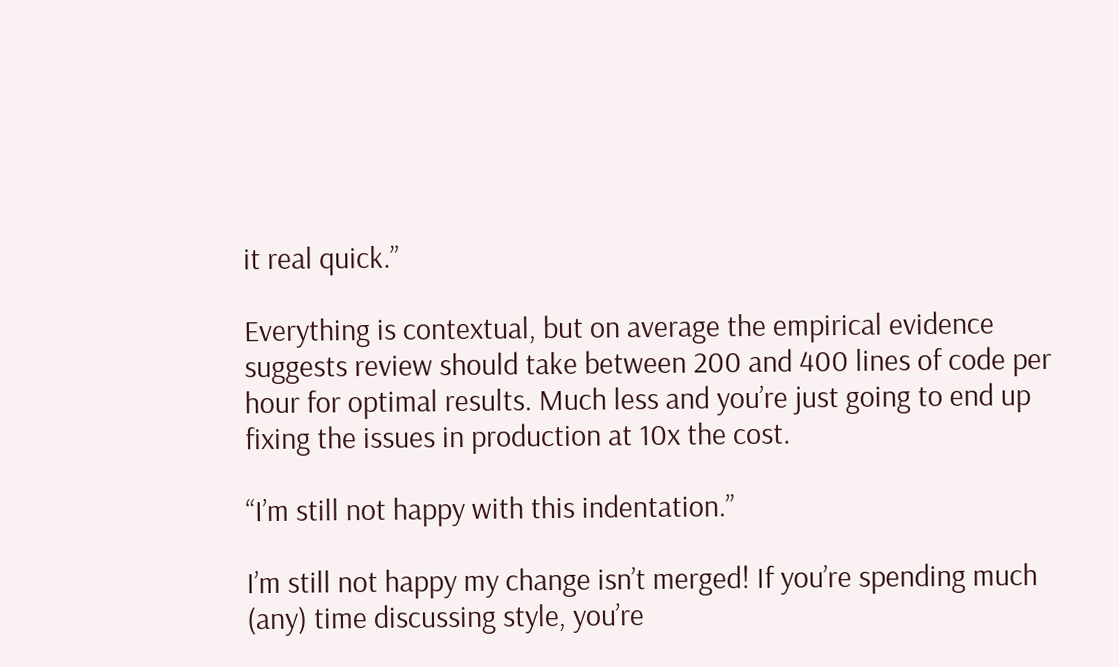it real quick.”

Everything is contextual, but on average the empirical evidence suggests review should take between 200 and 400 lines of code per hour for optimal results. Much less and you’re just going to end up fixing the issues in production at 10x the cost.

“I’m still not happy with this indentation.”

I’m still not happy my change isn’t merged! If you’re spending much (any) time discussing style, you’re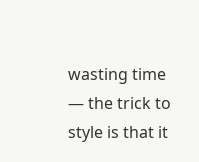wasting time — the trick to style is that it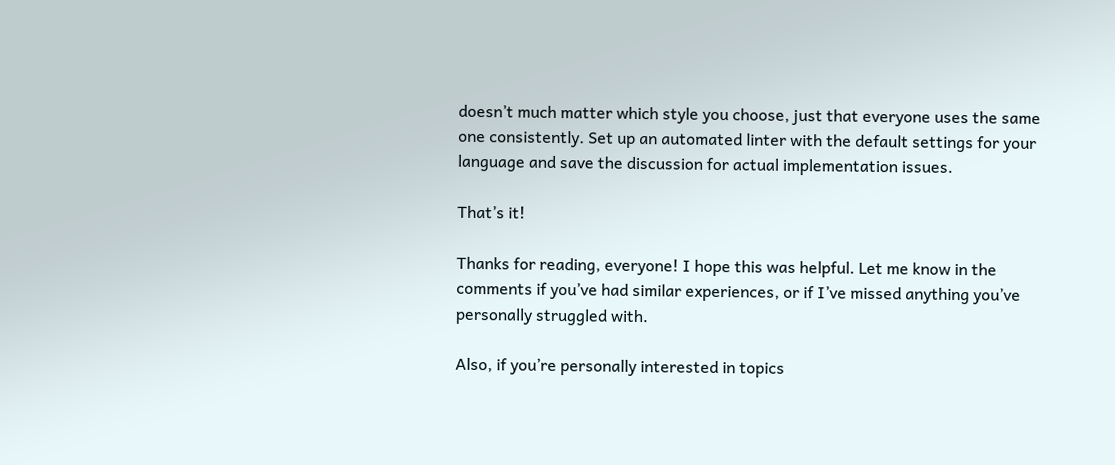doesn’t much matter which style you choose, just that everyone uses the same one consistently. Set up an automated linter with the default settings for your language and save the discussion for actual implementation issues.

That’s it!

Thanks for reading, everyone! I hope this was helpful. Let me know in the comments if you’ve had similar experiences, or if I’ve missed anything you’ve personally struggled with.

Also, if you’re personally interested in topics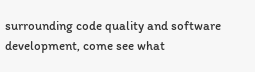surrounding code quality and software development, come see what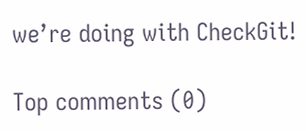we’re doing with CheckGit!

Top comments (0)